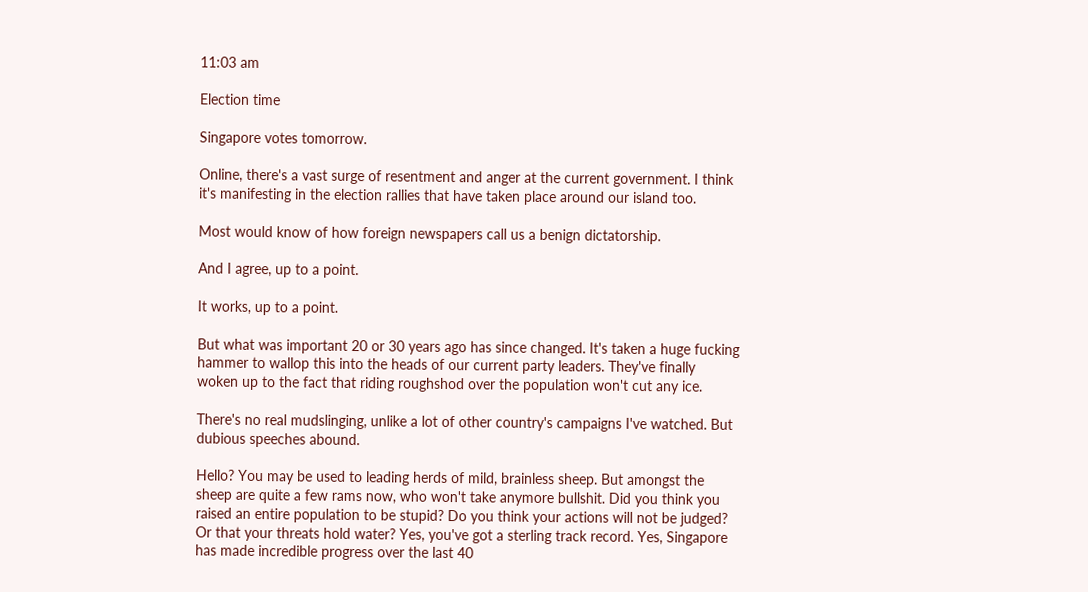11:03 am

Election time

Singapore votes tomorrow.

Online, there's a vast surge of resentment and anger at the current government. I think it's manifesting in the election rallies that have taken place around our island too.

Most would know of how foreign newspapers call us a benign dictatorship.

And I agree, up to a point.

It works, up to a point.

But what was important 20 or 30 years ago has since changed. It's taken a huge fucking hammer to wallop this into the heads of our current party leaders. They've finally woken up to the fact that riding roughshod over the population won't cut any ice.

There's no real mudslinging, unlike a lot of other country's campaigns I've watched. But dubious speeches abound.

Hello? You may be used to leading herds of mild, brainless sheep. But amongst the sheep are quite a few rams now, who won't take anymore bullshit. Did you think you raised an entire population to be stupid? Do you think your actions will not be judged? Or that your threats hold water? Yes, you've got a sterling track record. Yes, Singapore has made incredible progress over the last 40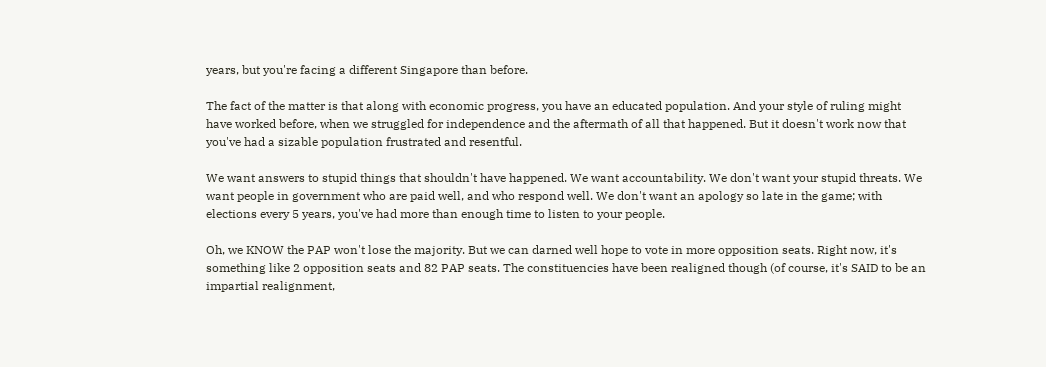years, but you're facing a different Singapore than before.

The fact of the matter is that along with economic progress, you have an educated population. And your style of ruling might have worked before, when we struggled for independence and the aftermath of all that happened. But it doesn't work now that you've had a sizable population frustrated and resentful.

We want answers to stupid things that shouldn't have happened. We want accountability. We don't want your stupid threats. We want people in government who are paid well, and who respond well. We don't want an apology so late in the game; with elections every 5 years, you've had more than enough time to listen to your people.

Oh, we KNOW the PAP won't lose the majority. But we can darned well hope to vote in more opposition seats. Right now, it's something like 2 opposition seats and 82 PAP seats. The constituencies have been realigned though (of course, it's SAID to be an impartial realignment,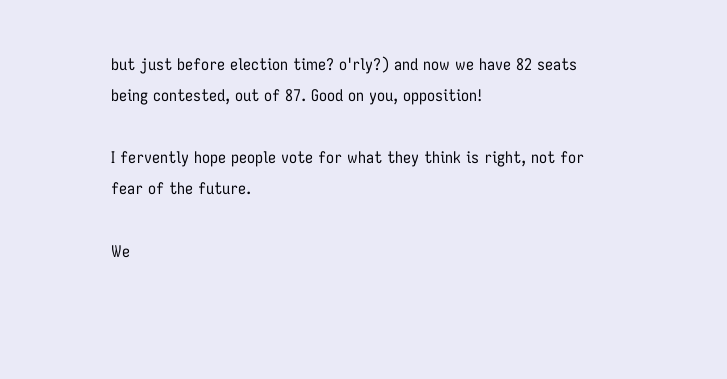but just before election time? o'rly?) and now we have 82 seats being contested, out of 87. Good on you, opposition!

I fervently hope people vote for what they think is right, not for fear of the future.

We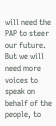will need the PAP to steer our future. But we will need more voices to speak on behalf of the people, to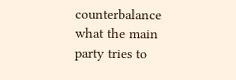counterbalance what the main party tries to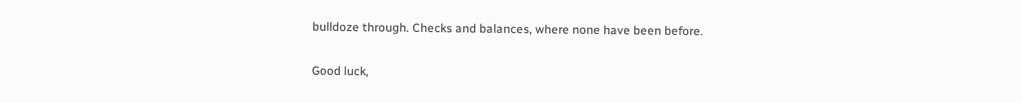bulldoze through. Checks and balances, where none have been before.

Good luck,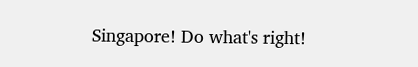Singapore! Do what's right!